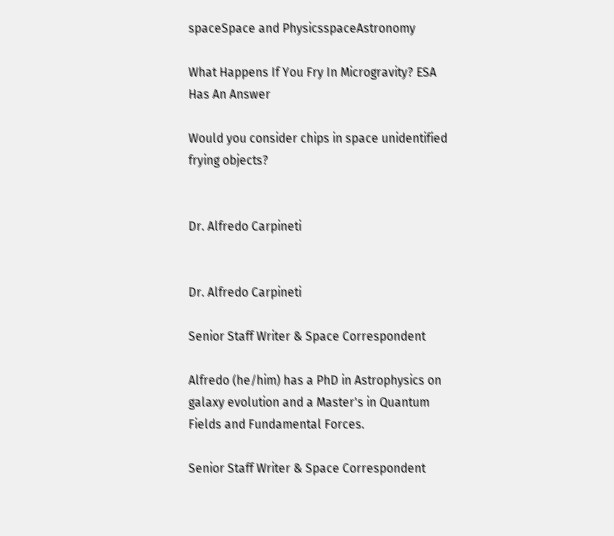spaceSpace and PhysicsspaceAstronomy

What Happens If You Fry In Microgravity? ESA Has An Answer

Would you consider chips in space unidentified frying objects?


Dr. Alfredo Carpineti


Dr. Alfredo Carpineti

Senior Staff Writer & Space Correspondent

Alfredo (he/him) has a PhD in Astrophysics on galaxy evolution and a Master's in Quantum Fields and Fundamental Forces.

Senior Staff Writer & Space Correspondent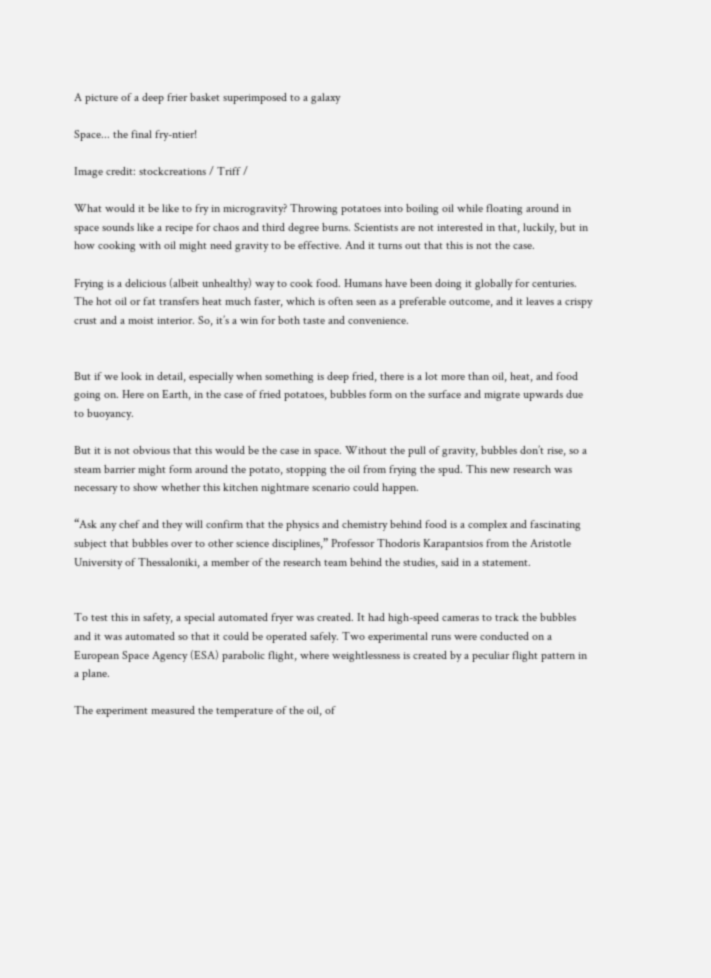A picture of a deep frier basket superimposed to a galaxy

Space... the final fry-ntier!

Image credit: stockcreations / Triff /

What would it be like to fry in microgravity? Throwing potatoes into boiling oil while floating around in space sounds like a recipe for chaos and third degree burns. Scientists are not interested in that, luckily, but in how cooking with oil might need gravity to be effective. And it turns out that this is not the case.

Frying is a delicious (albeit unhealthy) way to cook food. Humans have been doing it globally for centuries. The hot oil or fat transfers heat much faster, which is often seen as a preferable outcome, and it leaves a crispy crust and a moist interior. So, it’s a win for both taste and convenience.


But if we look in detail, especially when something is deep fried, there is a lot more than oil, heat, and food going on. Here on Earth, in the case of fried potatoes, bubbles form on the surface and migrate upwards due to buoyancy.

But it is not obvious that this would be the case in space. Without the pull of gravity, bubbles don’t rise, so a steam barrier might form around the potato, stopping the oil from frying the spud. This new research was necessary to show whether this kitchen nightmare scenario could happen.

“Ask any chef and they will confirm that the physics and chemistry behind food is a complex and fascinating subject that bubbles over to other science disciplines,” Professor Thodoris Karapantsios from the Aristotle University of Thessaloniki, a member of the research team behind the studies, said in a statement.


To test this in safety, a special automated fryer was created. It had high-speed cameras to track the bubbles and it was automated so that it could be operated safely. Two experimental runs were conducted on a European Space Agency (ESA) parabolic flight, where weightlessness is created by a peculiar flight pattern in a plane.

The experiment measured the temperature of the oil, of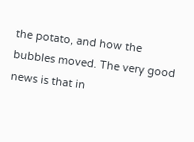the potato, and how the bubbles moved. The very good news is that in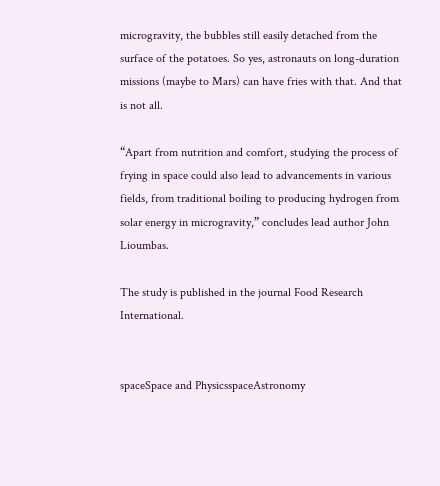microgravity, the bubbles still easily detached from the surface of the potatoes. So yes, astronauts on long-duration missions (maybe to Mars) can have fries with that. And that is not all.

“Apart from nutrition and comfort, studying the process of frying in space could also lead to advancements in various fields, from traditional boiling to producing hydrogen from solar energy in microgravity,” concludes lead author John Lioumbas.

The study is published in the journal Food Research International.


spaceSpace and PhysicsspaceAstronomy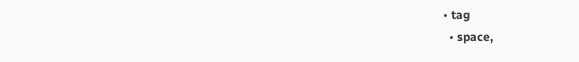• tag
  • space,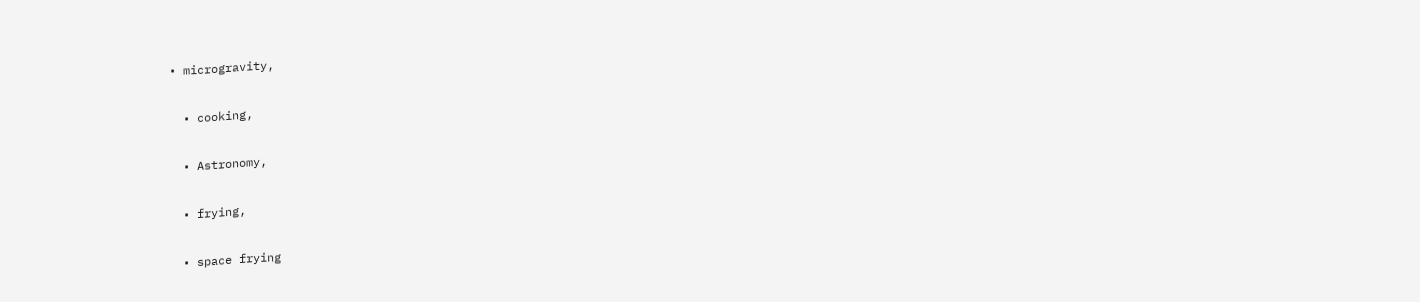• microgravity,

  • cooking,

  • Astronomy,

  • frying,

  • space frying